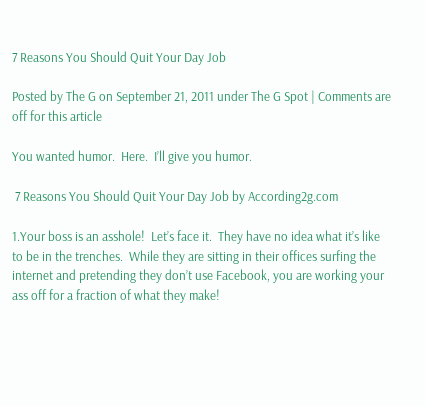7 Reasons You Should Quit Your Day Job

Posted by The G on September 21, 2011 under The G Spot | Comments are off for this article

You wanted humor.  Here.  I’ll give you humor.

 7 Reasons You Should Quit Your Day Job by According2g.com

1.Your boss is an asshole!  Let’s face it.  They have no idea what it’s like to be in the trenches.  While they are sitting in their offices surfing the internet and pretending they don’t use Facebook, you are working your ass off for a fraction of what they make!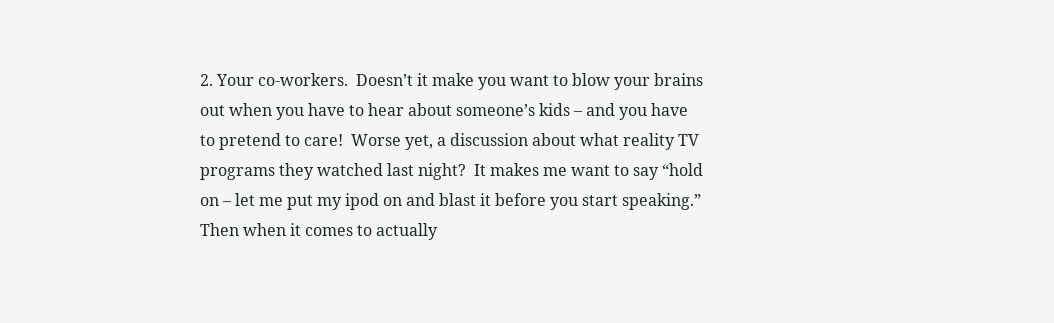2. Your co-workers.  Doesn’t it make you want to blow your brains out when you have to hear about someone’s kids – and you have to pretend to care!  Worse yet, a discussion about what reality TV programs they watched last night?  It makes me want to say “hold on – let me put my ipod on and blast it before you start speaking.”  Then when it comes to actually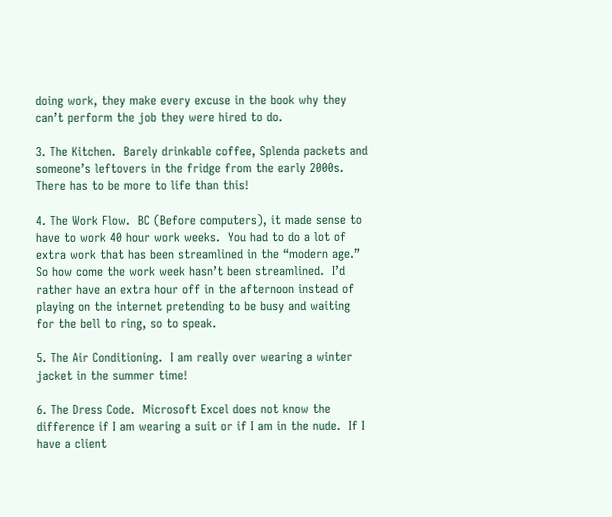doing work, they make every excuse in the book why they can’t perform the job they were hired to do.

3. The Kitchen.  Barely drinkable coffee, Splenda packets and someone’s leftovers in the fridge from the early 2000s.  There has to be more to life than this!

4. The Work Flow.  BC (Before computers), it made sense to have to work 40 hour work weeks.  You had to do a lot of extra work that has been streamlined in the “modern age.”  So how come the work week hasn’t been streamlined.  I’d rather have an extra hour off in the afternoon instead of playing on the internet pretending to be busy and waiting for the bell to ring, so to speak.

5. The Air Conditioning.  I am really over wearing a winter jacket in the summer time!

6. The Dress Code.  Microsoft Excel does not know the difference if I am wearing a suit or if I am in the nude.  If I have a client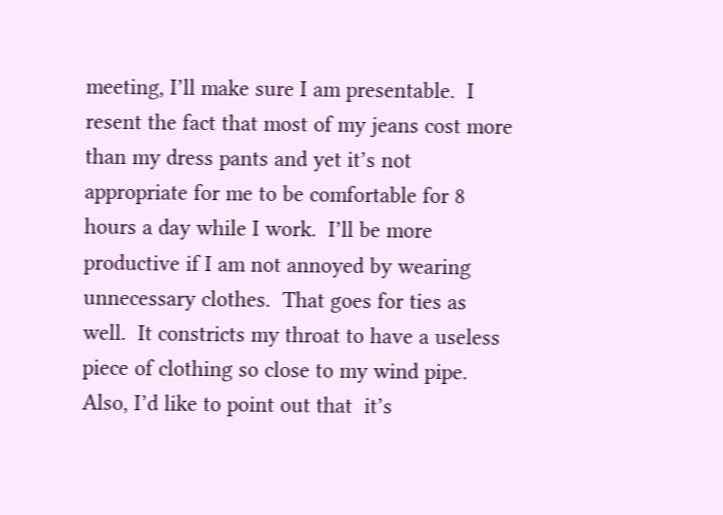meeting, I’ll make sure I am presentable.  I resent the fact that most of my jeans cost more than my dress pants and yet it’s not appropriate for me to be comfortable for 8 hours a day while I work.  I’ll be more productive if I am not annoyed by wearing unnecessary clothes.  That goes for ties as well.  It constricts my throat to have a useless piece of clothing so close to my wind pipe.  Also, I’d like to point out that  it’s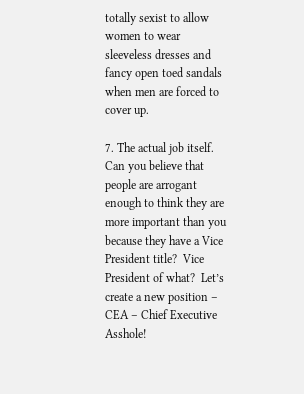totally sexist to allow women to wear sleeveless dresses and fancy open toed sandals when men are forced to cover up.

7. The actual job itself.  Can you believe that people are arrogant enough to think they are more important than you because they have a Vice President title?  Vice President of what?  Let’s create a new position – CEA – Chief Executive Asshole!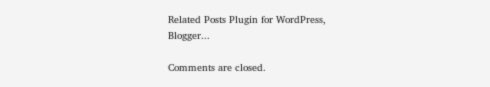Related Posts Plugin for WordPress, Blogger...

Comments are closed.